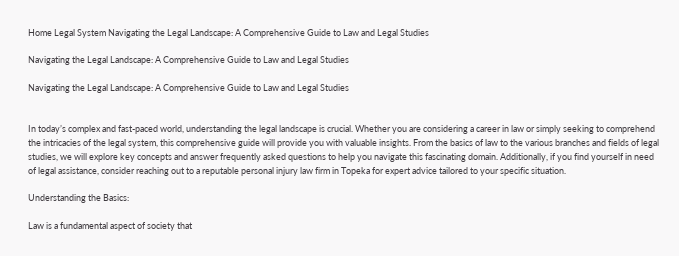Home Legal System Navigating the Legal Landscape: A Comprehensive Guide to Law and Legal Studies

Navigating the Legal Landscape: A Comprehensive Guide to Law and Legal Studies

Navigating the Legal Landscape: A Comprehensive Guide to Law and Legal Studies


In today’s complex and fast-paced world, understanding the legal landscape is crucial. Whether you are considering a career in law or simply seeking to comprehend the intricacies of the legal system, this comprehensive guide will provide you with valuable insights. From the basics of law to the various branches and fields of legal studies, we will explore key concepts and answer frequently asked questions to help you navigate this fascinating domain. Additionally, if you find yourself in need of legal assistance, consider reaching out to a reputable personal injury law firm in Topeka for expert advice tailored to your specific situation.

Understanding the Basics:

Law is a fundamental aspect of society that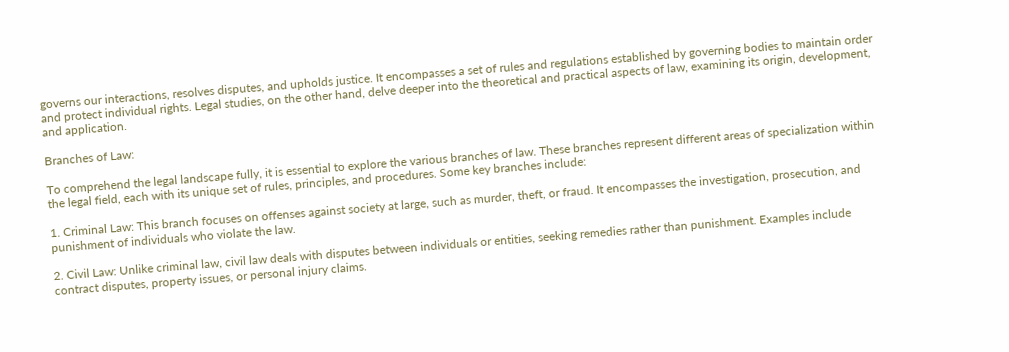governs our interactions, resolves disputes, and upholds justice. It encompasses a set of rules and regulations established by governing bodies to maintain order and protect individual rights. Legal studies, on the other hand, delve deeper into the theoretical and practical aspects of law, examining its origin, development, and application.

Branches of Law:

To comprehend the legal landscape fully, it is essential to explore the various branches of law. These branches represent different areas of specialization within the legal field, each with its unique set of rules, principles, and procedures. Some key branches include:

1. Criminal Law: This branch focuses on offenses against society at large, such as murder, theft, or fraud. It encompasses the investigation, prosecution, and punishment of individuals who violate the law.

2. Civil Law: Unlike criminal law, civil law deals with disputes between individuals or entities, seeking remedies rather than punishment. Examples include contract disputes, property issues, or personal injury claims.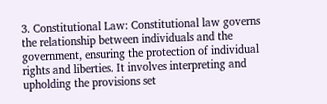3. Constitutional Law: Constitutional law governs the relationship between individuals and the government, ensuring the protection of individual rights and liberties. It involves interpreting and upholding the provisions set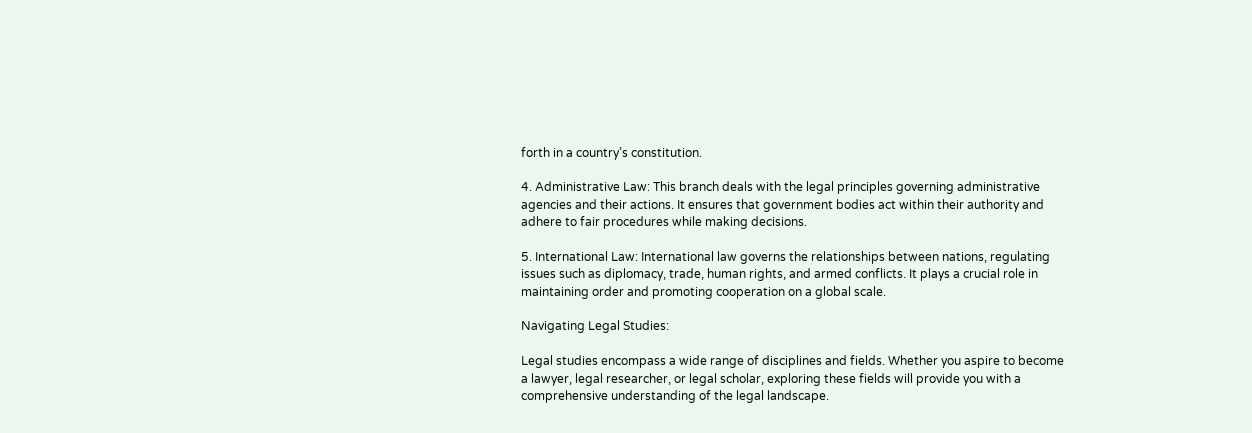forth in a country’s constitution.

4. Administrative Law: This branch deals with the legal principles governing administrative agencies and their actions. It ensures that government bodies act within their authority and adhere to fair procedures while making decisions.

5. International Law: International law governs the relationships between nations, regulating issues such as diplomacy, trade, human rights, and armed conflicts. It plays a crucial role in maintaining order and promoting cooperation on a global scale.

Navigating Legal Studies:

Legal studies encompass a wide range of disciplines and fields. Whether you aspire to become a lawyer, legal researcher, or legal scholar, exploring these fields will provide you with a comprehensive understanding of the legal landscape.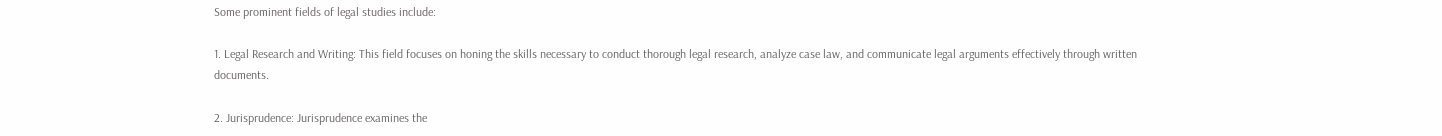Some prominent fields of legal studies include:

1. Legal Research and Writing: This field focuses on honing the skills necessary to conduct thorough legal research, analyze case law, and communicate legal arguments effectively through written documents.

2. Jurisprudence: Jurisprudence examines the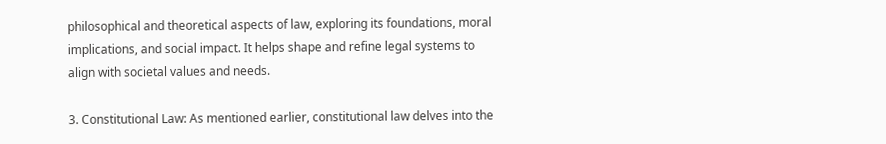philosophical and theoretical aspects of law, exploring its foundations, moral implications, and social impact. It helps shape and refine legal systems to align with societal values and needs.

3. Constitutional Law: As mentioned earlier, constitutional law delves into the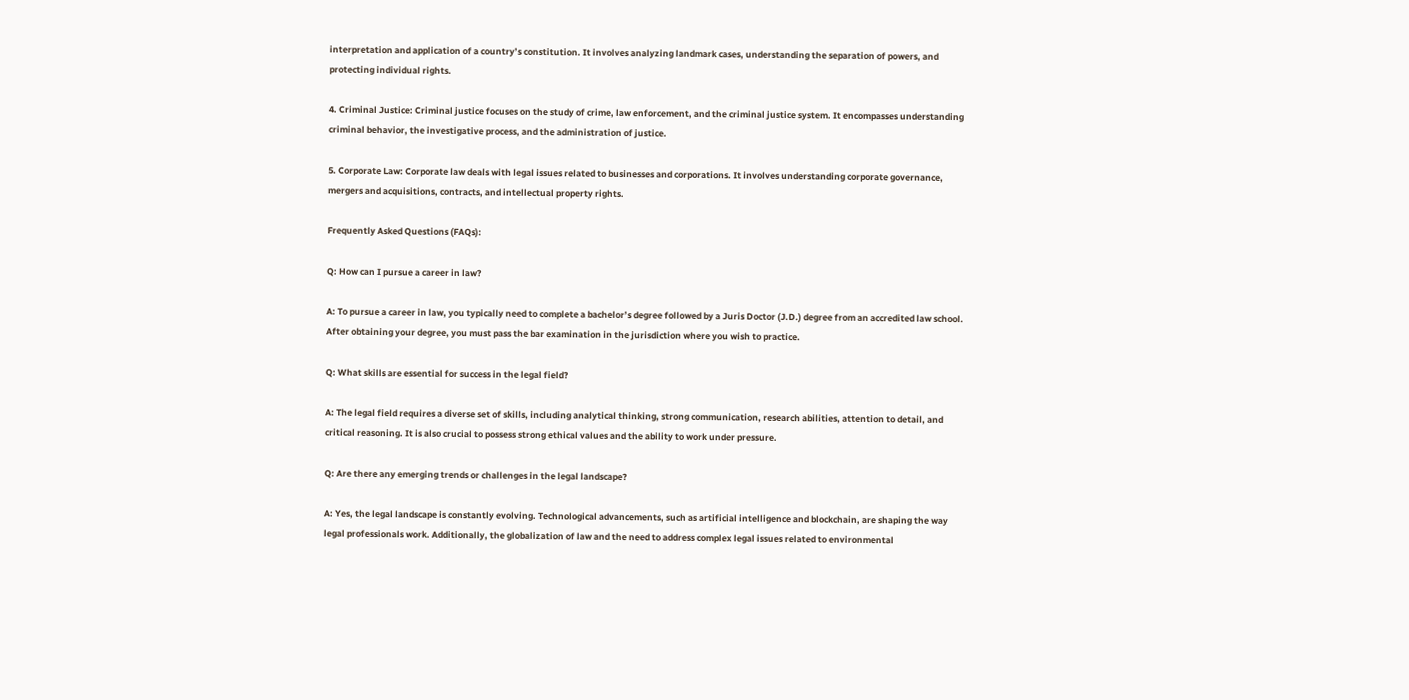interpretation and application of a country’s constitution. It involves analyzing landmark cases, understanding the separation of powers, and protecting individual rights.

4. Criminal Justice: Criminal justice focuses on the study of crime, law enforcement, and the criminal justice system. It encompasses understanding criminal behavior, the investigative process, and the administration of justice.

5. Corporate Law: Corporate law deals with legal issues related to businesses and corporations. It involves understanding corporate governance, mergers and acquisitions, contracts, and intellectual property rights.

Frequently Asked Questions (FAQs):

Q: How can I pursue a career in law?

A: To pursue a career in law, you typically need to complete a bachelor’s degree followed by a Juris Doctor (J.D.) degree from an accredited law school. After obtaining your degree, you must pass the bar examination in the jurisdiction where you wish to practice.

Q: What skills are essential for success in the legal field?

A: The legal field requires a diverse set of skills, including analytical thinking, strong communication, research abilities, attention to detail, and critical reasoning. It is also crucial to possess strong ethical values and the ability to work under pressure.

Q: Are there any emerging trends or challenges in the legal landscape?

A: Yes, the legal landscape is constantly evolving. Technological advancements, such as artificial intelligence and blockchain, are shaping the way legal professionals work. Additionally, the globalization of law and the need to address complex legal issues related to environmental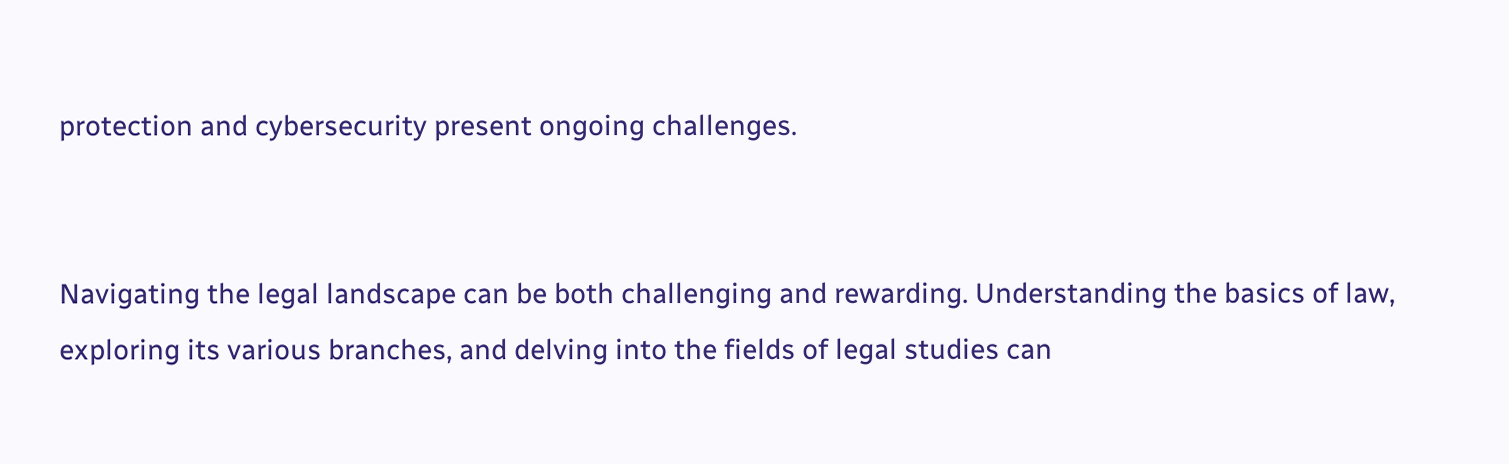protection and cybersecurity present ongoing challenges.


Navigating the legal landscape can be both challenging and rewarding. Understanding the basics of law, exploring its various branches, and delving into the fields of legal studies can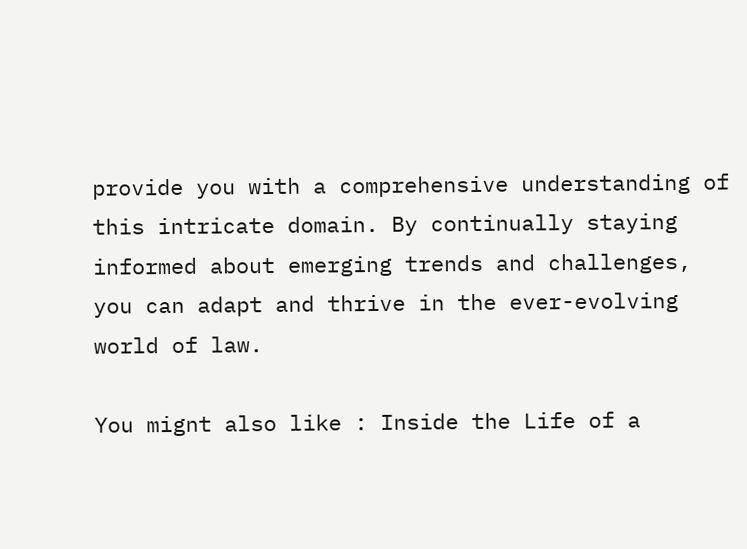provide you with a comprehensive understanding of this intricate domain. By continually staying informed about emerging trends and challenges, you can adapt and thrive in the ever-evolving world of law.

You mignt also like : Inside the Life of a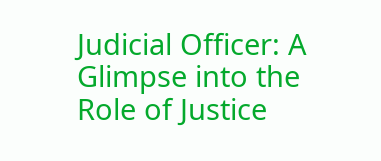Judicial Officer: A Glimpse into the Role of Justice